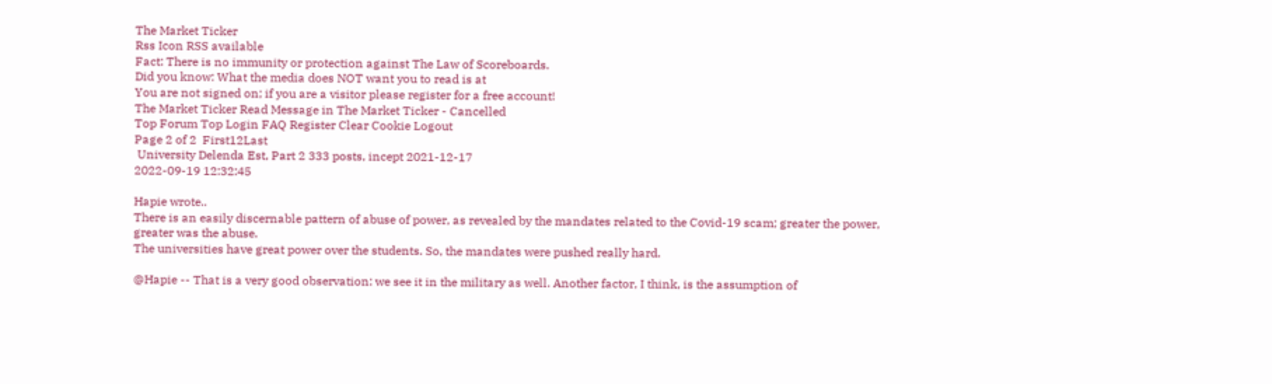The Market Ticker
Rss Icon RSS available
Fact: There is no immunity or protection against The Law of Scoreboards.
Did you know: What the media does NOT want you to read is at
You are not signed on; if you are a visitor please register for a free account!
The Market Ticker Read Message in The Market Ticker - Cancelled
Top Forum Top Login FAQ Register Clear Cookie Logout
Page 2 of 2  First12Last
 University Delenda Est, Part 2 333 posts, incept 2021-12-17
2022-09-19 12:32:45

Hapie wrote..
There is an easily discernable pattern of abuse of power, as revealed by the mandates related to the Covid-19 scam; greater the power, greater was the abuse.
The universities have great power over the students. So, the mandates were pushed really hard.

@Hapie -- That is a very good observation: we see it in the military as well. Another factor, I think, is the assumption of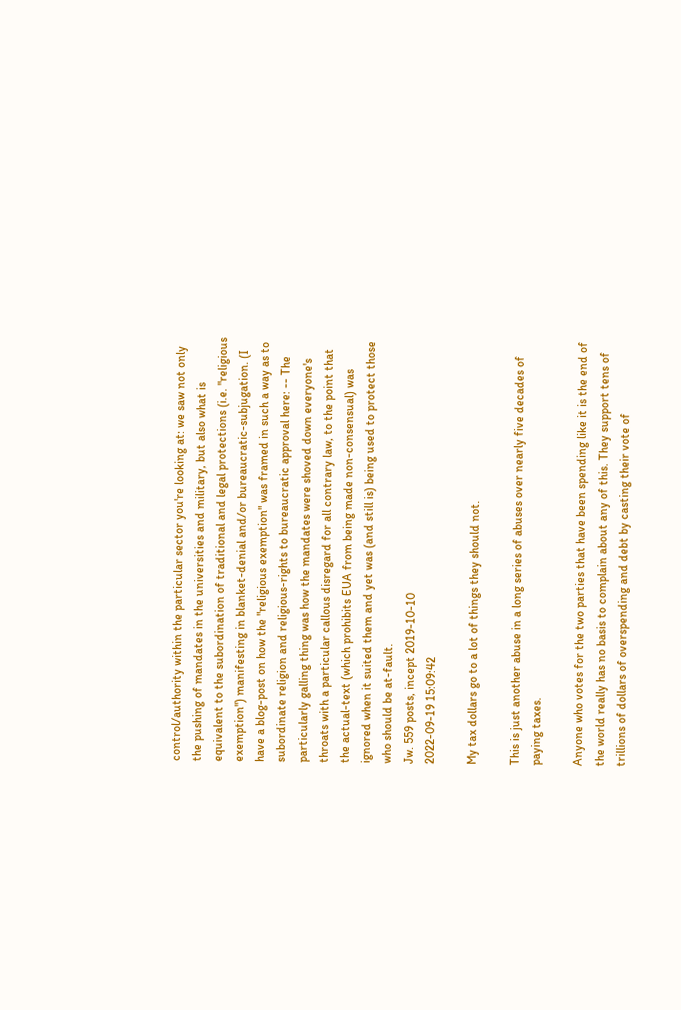control/authority within the particular sector you're looking at: we saw not only the pushing of mandates in the universities and military, but also what is equivalent to the subordination of traditional and legal protections (i.e. "religious exemption") manifesting in blanket-denial and/or bureaucratic-subjugation. (I have a blog-post on how the "religious exemption" was framed in such a way as to subordinate religion and religious-rights to bureaucratic approval here: -- The particularly galling thing was how the mandates were shoved down everyone's throats with a particular callous disregard for all contrary law, to the point that the actual-text (which prohibits EUA from being made non-consensual) was ignored when it suited them and yet was (and still is) being used to protect those who should be at-fault.
Jw. 559 posts, incept 2019-10-10
2022-09-19 15:09:42

My tax dollars go to a lot of things they should not.

This is just another abuse in a long series of abuses over nearly five decades of paying taxes.

Anyone who votes for the two parties that have been spending like it is the end of the world really has no basis to complain about any of this. They support tens of trillions of dollars of overspending and debt by casting their vote of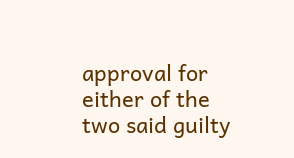approval for either of the two said guilty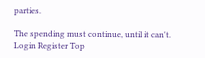parties.

The spending must continue, until it can't.
Login Register Top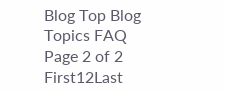Blog Top Blog Topics FAQ
Page 2 of 2  First12Last